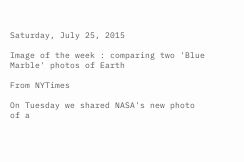Saturday, July 25, 2015

Image of the week : comparing two 'Blue Marble' photos of Earth

From NYTimes

On Tuesday we shared NASA's new photo of a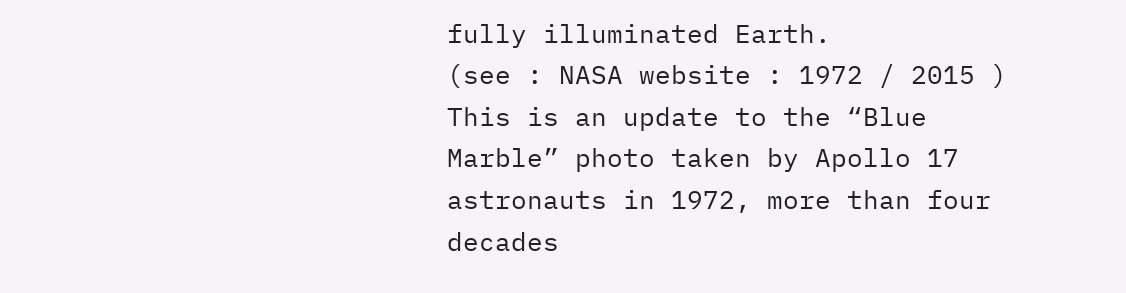fully illuminated Earth.
(see : NASA website : 1972 / 2015 )
This is an update to the “Blue Marble” photo taken by Apollo 17 astronauts in 1972, more than four decades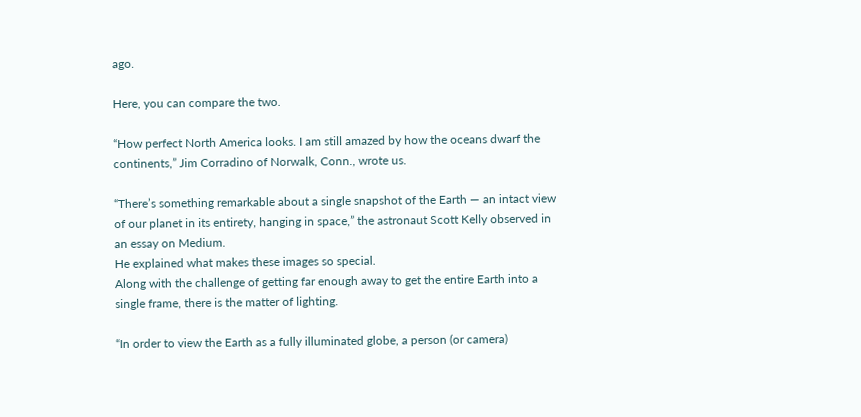ago.

Here, you can compare the two.

“How perfect North America looks. I am still amazed by how the oceans dwarf the continents,” Jim Corradino of Norwalk, Conn., wrote us.

“There’s something remarkable about a single snapshot of the Earth — an intact view of our planet in its entirety, hanging in space,” the astronaut Scott Kelly observed in an essay on Medium.
He explained what makes these images so special.
Along with the challenge of getting far enough away to get the entire Earth into a single frame, there is the matter of lighting.

“In order to view the Earth as a fully illuminated globe, a person (or camera)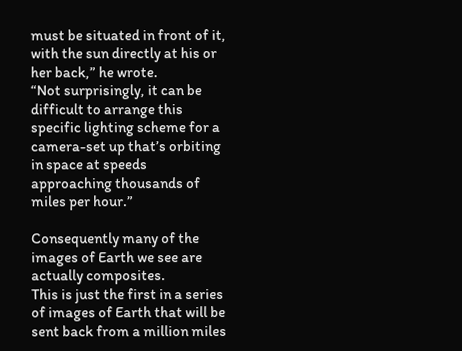must be situated in front of it, with the sun directly at his or her back,” he wrote.
“Not surprisingly, it can be difficult to arrange this specific lighting scheme for a camera-set up that’s orbiting in space at speeds approaching thousands of miles per hour.”

Consequently many of the images of Earth we see are actually composites.
This is just the first in a series of images of Earth that will be sent back from a million miles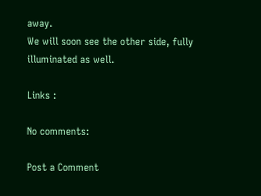away.
We will soon see the other side, fully illuminated as well.

Links :

No comments:

Post a Comment